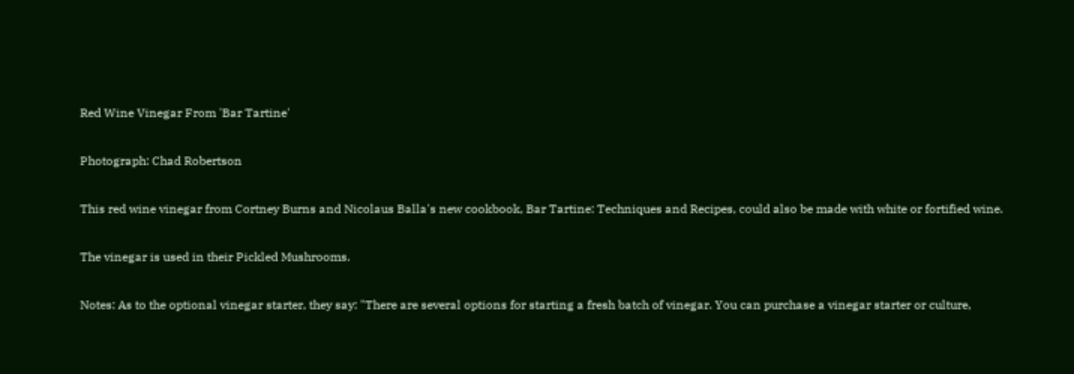Red Wine Vinegar From 'Bar Tartine'

Photograph: Chad Robertson

This red wine vinegar from Cortney Burns and Nicolaus Balla's new cookbook, Bar Tartine: Techniques and Recipes, could also be made with white or fortified wine.

The vinegar is used in their Pickled Mushrooms.

Notes: As to the optional vinegar starter, they say: "There are several options for starting a fresh batch of vinegar. You can purchase a vinegar starter or culture,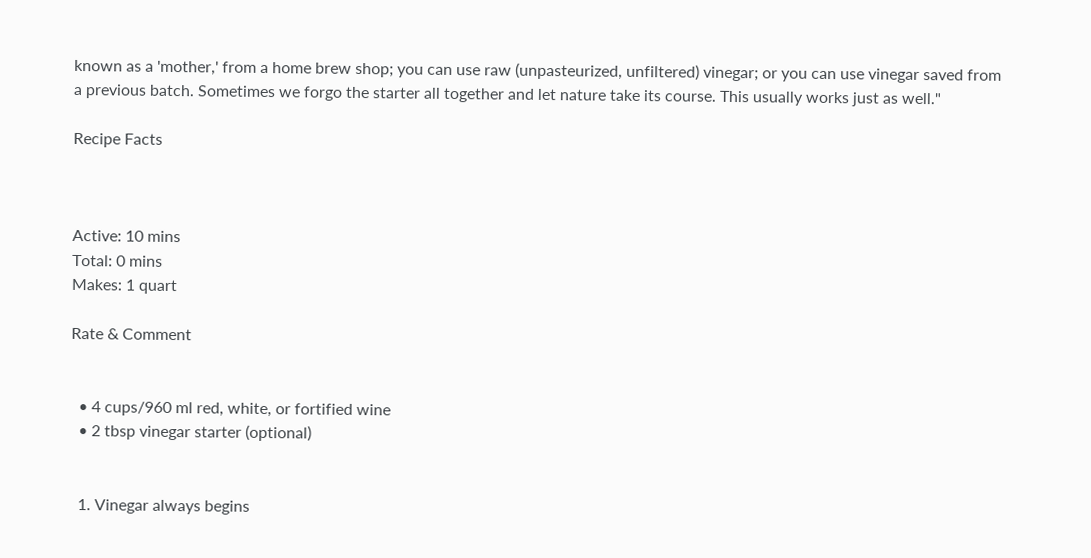known as a 'mother,' from a home brew shop; you can use raw (unpasteurized, unfiltered) vinegar; or you can use vinegar saved from a previous batch. Sometimes we forgo the starter all together and let nature take its course. This usually works just as well."

Recipe Facts



Active: 10 mins
Total: 0 mins
Makes: 1 quart

Rate & Comment


  • 4 cups/960 ml red, white, or fortified wine
  • 2 tbsp vinegar starter (optional)


  1. Vinegar always begins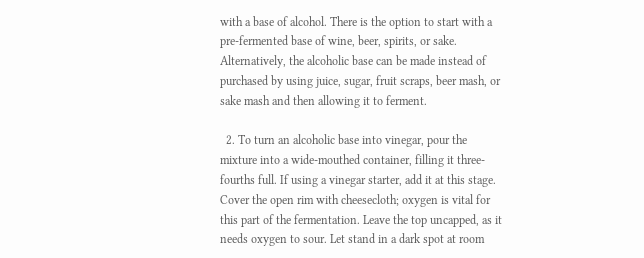with a base of alcohol. There is the option to start with a pre-fermented base of wine, beer, spirits, or sake. Alternatively, the alcoholic base can be made instead of purchased by using juice, sugar, fruit scraps, beer mash, or sake mash and then allowing it to ferment.

  2. To turn an alcoholic base into vinegar, pour the mixture into a wide-mouthed container, filling it three-fourths full. If using a vinegar starter, add it at this stage. Cover the open rim with cheesecloth; oxygen is vital for this part of the fermentation. Leave the top uncapped, as it needs oxygen to sour. Let stand in a dark spot at room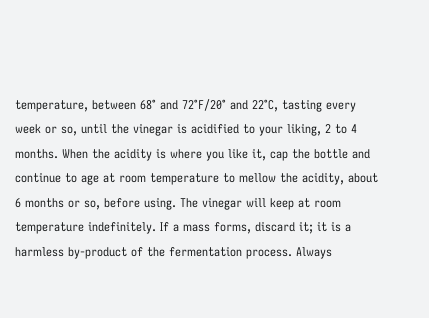temperature, between 68° and 72°F/20° and 22°C, tasting every week or so, until the vinegar is acidified to your liking, 2 to 4 months. When the acidity is where you like it, cap the bottle and continue to age at room temperature to mellow the acidity, about 6 months or so, before using. The vinegar will keep at room temperature indefinitely. If a mass forms, discard it; it is a harmless by-product of the fermentation process. Always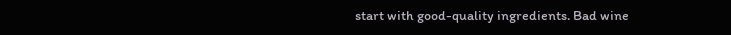start with good-quality ingredients. Bad wine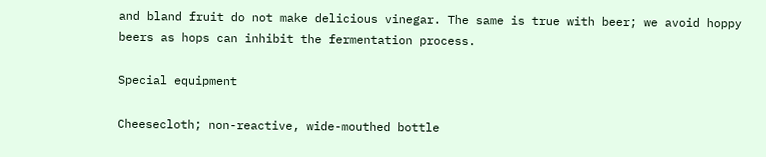and bland fruit do not make delicious vinegar. The same is true with beer; we avoid hoppy beers as hops can inhibit the fermentation process.

Special equipment

Cheesecloth; non-reactive, wide-mouthed bottle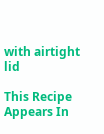with airtight lid

This Recipe Appears In